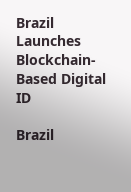Brazil Launches Blockchain-Based Digital ID

Brazil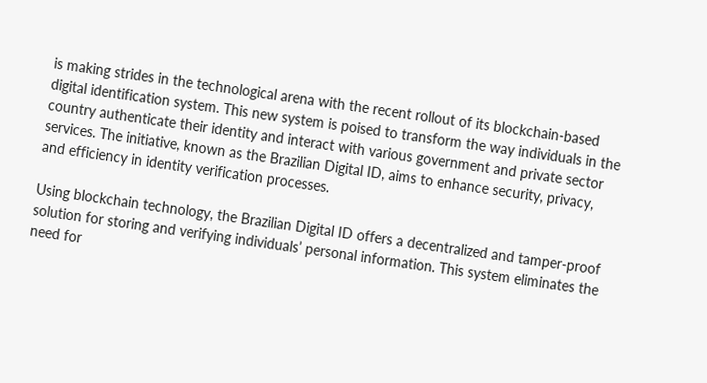is making strides in the technological arena with the recent rollout of its blockchain-based digital identification system. This new system is poised to transform the way individuals in the country authenticate their identity and interact with various government and private sector services. The initiative, known as the Brazilian Digital ID, aims to enhance security, privacy, and efficiency in identity verification processes.

Using blockchain technology, the Brazilian Digital ID offers a decentralized and tamper-proof solution for storing and verifying individuals’ personal information. This system eliminates the need for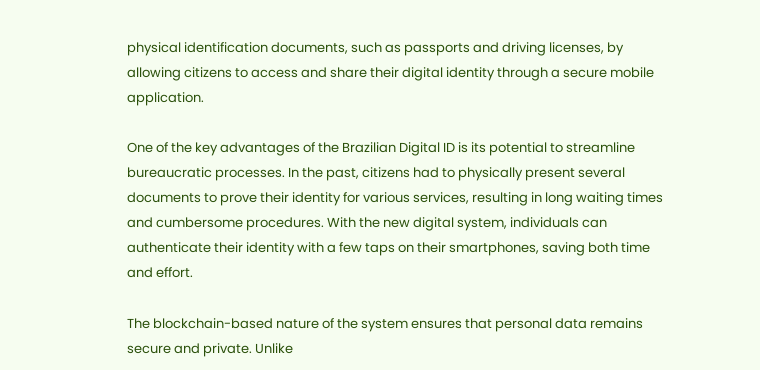physical identification documents, such as passports and driving licenses, by allowing citizens to access and share their digital identity through a secure mobile application.

One of the key advantages of the Brazilian Digital ID is its potential to streamline bureaucratic processes. In the past, citizens had to physically present several documents to prove their identity for various services, resulting in long waiting times and cumbersome procedures. With the new digital system, individuals can authenticate their identity with a few taps on their smartphones, saving both time and effort.

The blockchain-based nature of the system ensures that personal data remains secure and private. Unlike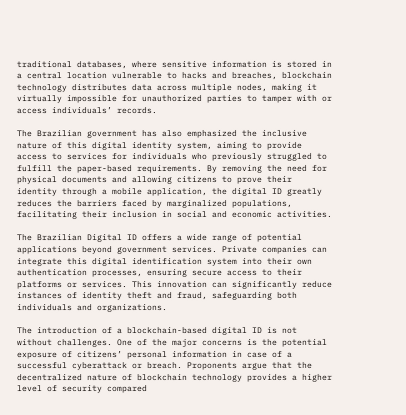traditional databases, where sensitive information is stored in a central location vulnerable to hacks and breaches, blockchain technology distributes data across multiple nodes, making it virtually impossible for unauthorized parties to tamper with or access individuals’ records.

The Brazilian government has also emphasized the inclusive nature of this digital identity system, aiming to provide access to services for individuals who previously struggled to fulfill the paper-based requirements. By removing the need for physical documents and allowing citizens to prove their identity through a mobile application, the digital ID greatly reduces the barriers faced by marginalized populations, facilitating their inclusion in social and economic activities.

The Brazilian Digital ID offers a wide range of potential applications beyond government services. Private companies can integrate this digital identification system into their own authentication processes, ensuring secure access to their platforms or services. This innovation can significantly reduce instances of identity theft and fraud, safeguarding both individuals and organizations.

The introduction of a blockchain-based digital ID is not without challenges. One of the major concerns is the potential exposure of citizens’ personal information in case of a successful cyberattack or breach. Proponents argue that the decentralized nature of blockchain technology provides a higher level of security compared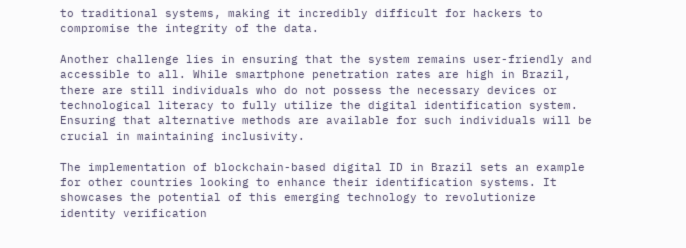to traditional systems, making it incredibly difficult for hackers to compromise the integrity of the data.

Another challenge lies in ensuring that the system remains user-friendly and accessible to all. While smartphone penetration rates are high in Brazil, there are still individuals who do not possess the necessary devices or technological literacy to fully utilize the digital identification system. Ensuring that alternative methods are available for such individuals will be crucial in maintaining inclusivity.

The implementation of blockchain-based digital ID in Brazil sets an example for other countries looking to enhance their identification systems. It showcases the potential of this emerging technology to revolutionize identity verification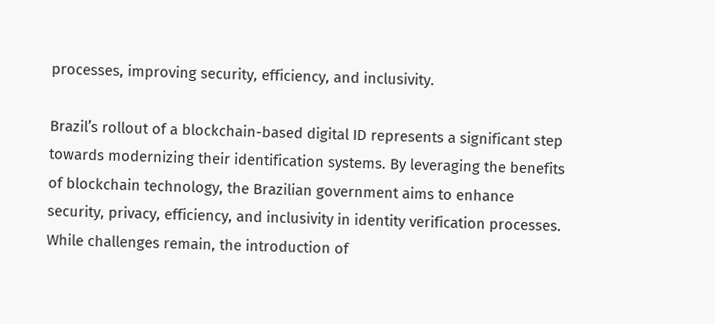processes, improving security, efficiency, and inclusivity.

Brazil’s rollout of a blockchain-based digital ID represents a significant step towards modernizing their identification systems. By leveraging the benefits of blockchain technology, the Brazilian government aims to enhance security, privacy, efficiency, and inclusivity in identity verification processes. While challenges remain, the introduction of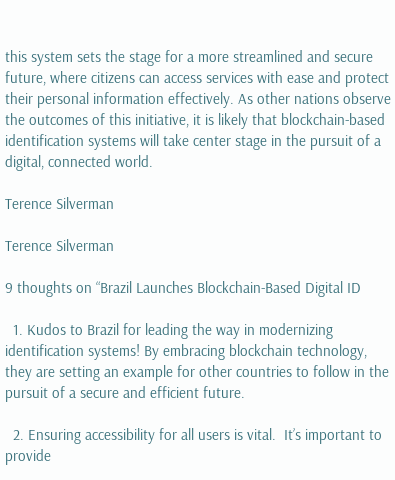this system sets the stage for a more streamlined and secure future, where citizens can access services with ease and protect their personal information effectively. As other nations observe the outcomes of this initiative, it is likely that blockchain-based identification systems will take center stage in the pursuit of a digital, connected world.

Terence Silverman

Terence Silverman

9 thoughts on “Brazil Launches Blockchain-Based Digital ID

  1. Kudos to Brazil for leading the way in modernizing identification systems! By embracing blockchain technology, they are setting an example for other countries to follow in the pursuit of a secure and efficient future.

  2. Ensuring accessibility for all users is vital.  It’s important to provide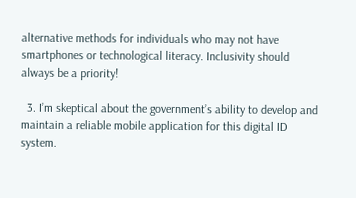alternative methods for individuals who may not have smartphones or technological literacy. Inclusivity should always be a priority!

  3. I’m skeptical about the government’s ability to develop and maintain a reliable mobile application for this digital ID system.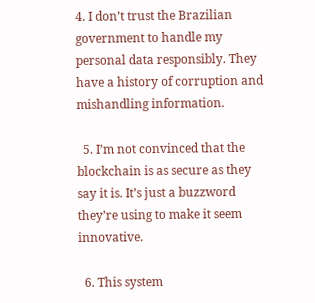4. I don’t trust the Brazilian government to handle my personal data responsibly. They have a history of corruption and mishandling information.

  5. I’m not convinced that the blockchain is as secure as they say it is. It’s just a buzzword they’re using to make it seem innovative.

  6. This system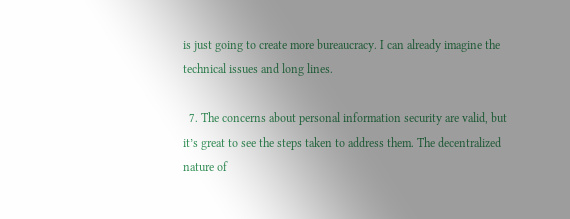is just going to create more bureaucracy. I can already imagine the technical issues and long lines.

  7. The concerns about personal information security are valid, but it’s great to see the steps taken to address them. The decentralized nature of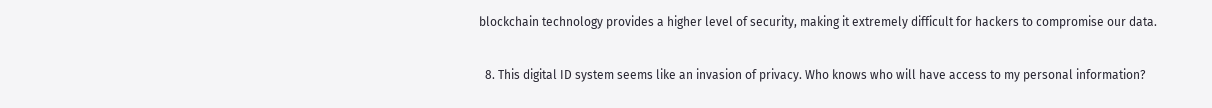blockchain technology provides a higher level of security, making it extremely difficult for hackers to compromise our data.

  8. This digital ID system seems like an invasion of privacy. Who knows who will have access to my personal information?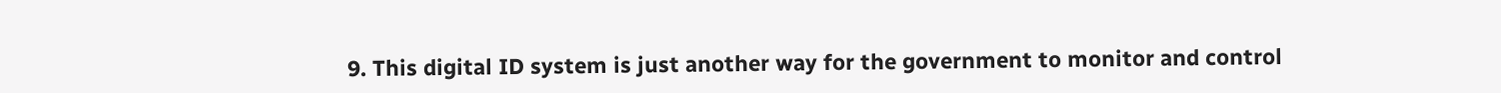9. This digital ID system is just another way for the government to monitor and control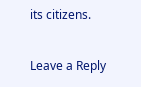its citizens.

Leave a Reply